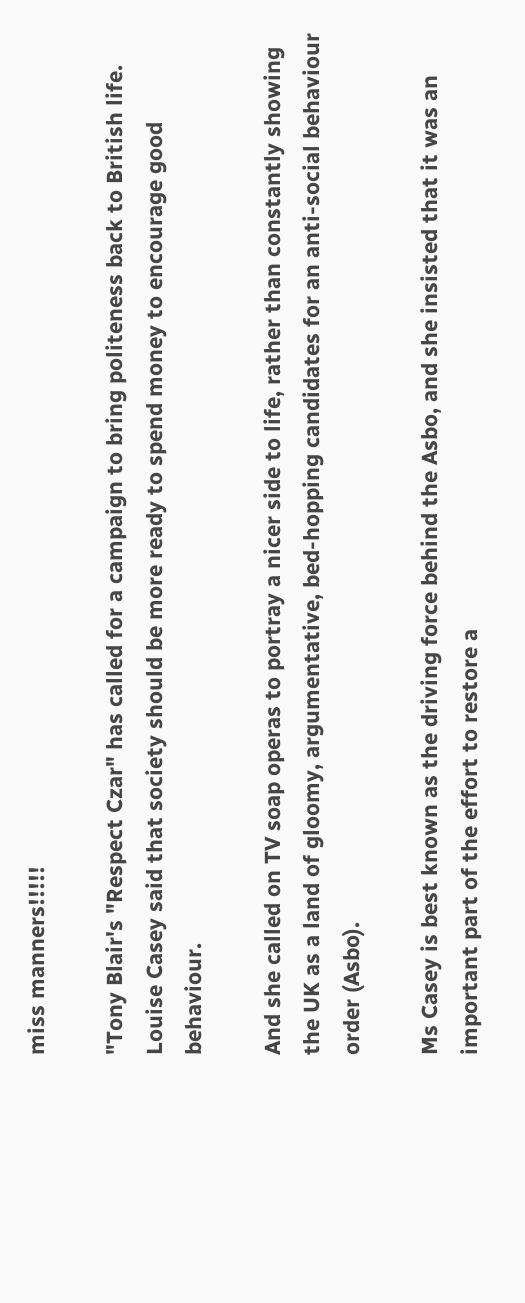miss manners!!!!!

"Tony Blair's "Respect Czar" has called for a campaign to bring politeness back to British life. Louise Casey said that society should be more ready to spend money to encourage good behaviour.

And she called on TV soap operas to portray a nicer side to life, rather than constantly showing the UK as a land of gloomy, argumentative, bed-hopping candidates for an anti-social behaviour order (Asbo).

Ms Casey is best known as the driving force behind the Asbo, and she insisted that it was an important part of the effort to restore a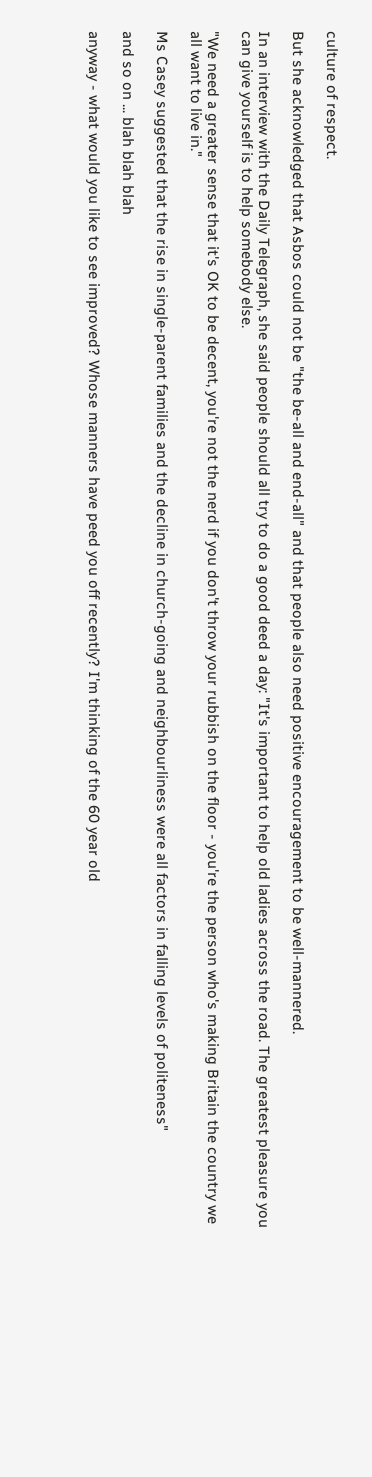culture of respect.

But she acknowledged that Asbos could not be "the be-all and end-all" and that people also need positive encouragement to be well-mannered.

In an interview with the Daily Telegraph, she said people should all try to do a good deed a day: "It's important to help old ladies across the road. The greatest pleasure you can give yourself is to help somebody else.

"We need a greater sense that it's OK to be decent, you're not the nerd if you don't throw your rubbish on the floor - you're the person who's making Britain the country we all want to live in."

Ms Casey suggested that the rise in single-parent families and the decline in church-going and neighbourliness were all factors in falling levels of politeness"

and so on ... blah blah blah

anyway - what would you like to see improved? Whose manners have peed you off recently? I'm thinking of the 60 year old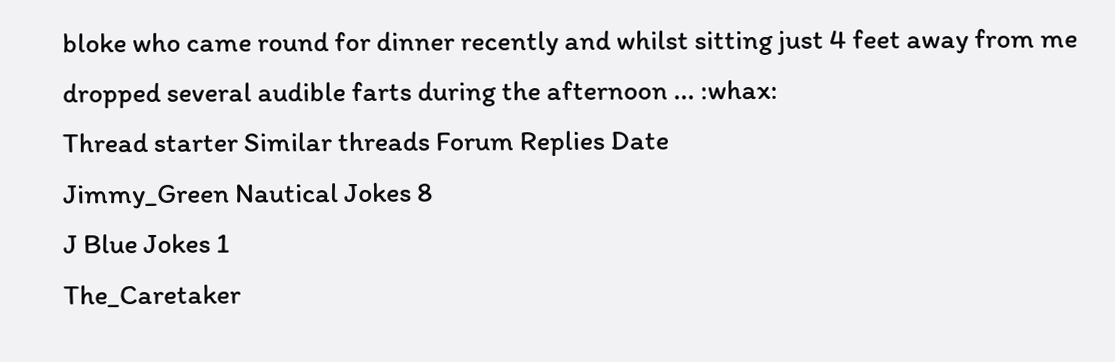bloke who came round for dinner recently and whilst sitting just 4 feet away from me dropped several audible farts during the afternoon ... :whax:
Thread starter Similar threads Forum Replies Date
Jimmy_Green Nautical Jokes 8
J Blue Jokes 1
The_Caretaker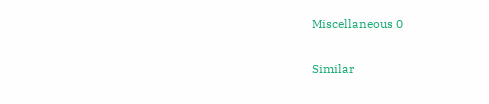Miscellaneous 0

Similar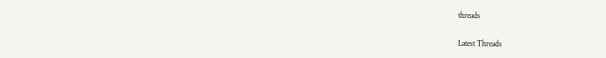threads

Latest Threads